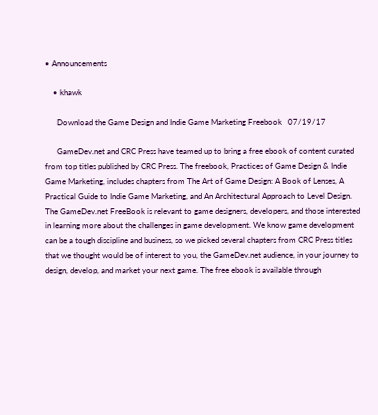• Announcements

    • khawk

      Download the Game Design and Indie Game Marketing Freebook   07/19/17

      GameDev.net and CRC Press have teamed up to bring a free ebook of content curated from top titles published by CRC Press. The freebook, Practices of Game Design & Indie Game Marketing, includes chapters from The Art of Game Design: A Book of Lenses, A Practical Guide to Indie Game Marketing, and An Architectural Approach to Level Design. The GameDev.net FreeBook is relevant to game designers, developers, and those interested in learning more about the challenges in game development. We know game development can be a tough discipline and business, so we picked several chapters from CRC Press titles that we thought would be of interest to you, the GameDev.net audience, in your journey to design, develop, and market your next game. The free ebook is available through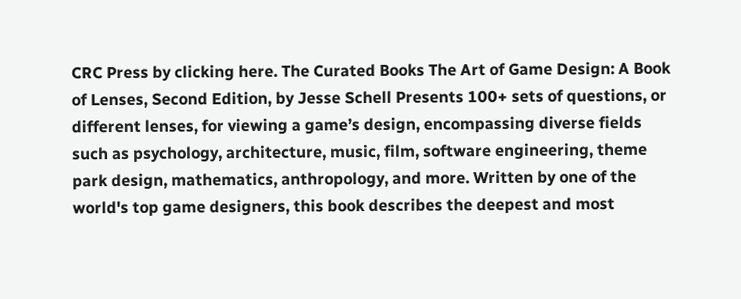CRC Press by clicking here. The Curated Books The Art of Game Design: A Book of Lenses, Second Edition, by Jesse Schell Presents 100+ sets of questions, or different lenses, for viewing a game’s design, encompassing diverse fields such as psychology, architecture, music, film, software engineering, theme park design, mathematics, anthropology, and more. Written by one of the world's top game designers, this book describes the deepest and most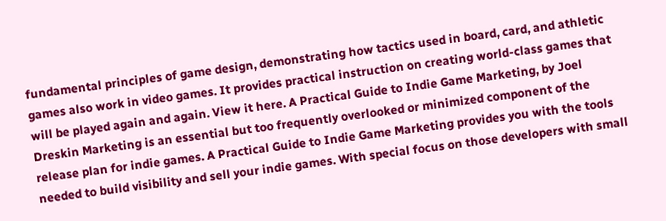fundamental principles of game design, demonstrating how tactics used in board, card, and athletic games also work in video games. It provides practical instruction on creating world-class games that will be played again and again. View it here. A Practical Guide to Indie Game Marketing, by Joel Dreskin Marketing is an essential but too frequently overlooked or minimized component of the release plan for indie games. A Practical Guide to Indie Game Marketing provides you with the tools needed to build visibility and sell your indie games. With special focus on those developers with small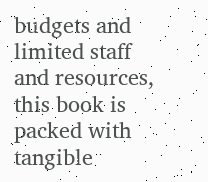budgets and limited staff and resources, this book is packed with tangible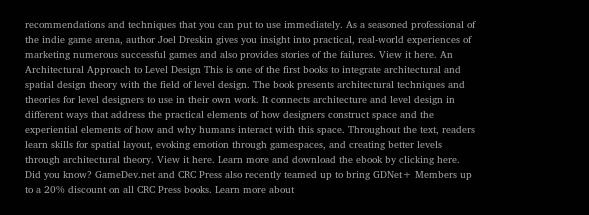recommendations and techniques that you can put to use immediately. As a seasoned professional of the indie game arena, author Joel Dreskin gives you insight into practical, real-world experiences of marketing numerous successful games and also provides stories of the failures. View it here. An Architectural Approach to Level Design This is one of the first books to integrate architectural and spatial design theory with the field of level design. The book presents architectural techniques and theories for level designers to use in their own work. It connects architecture and level design in different ways that address the practical elements of how designers construct space and the experiential elements of how and why humans interact with this space. Throughout the text, readers learn skills for spatial layout, evoking emotion through gamespaces, and creating better levels through architectural theory. View it here. Learn more and download the ebook by clicking here. Did you know? GameDev.net and CRC Press also recently teamed up to bring GDNet+ Members up to a 20% discount on all CRC Press books. Learn more about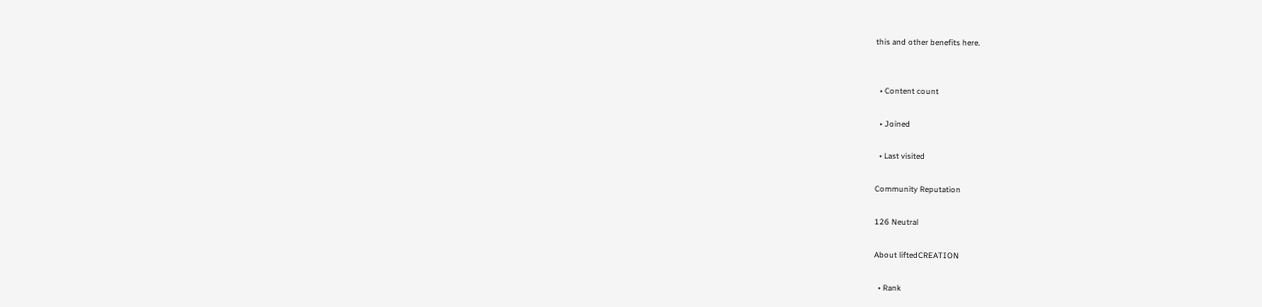this and other benefits here.


  • Content count

  • Joined

  • Last visited

Community Reputation

126 Neutral

About liftedCREATION

  • Rank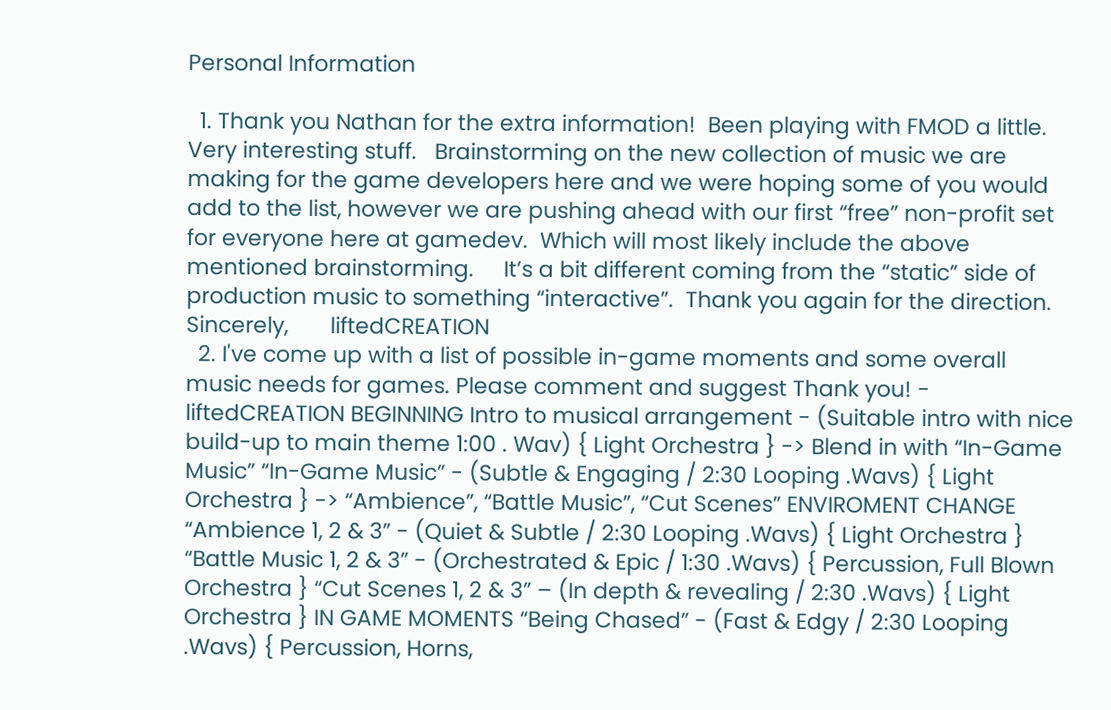Personal Information

  1. Thank you Nathan for the extra information!  Been playing with FMOD a little.  Very interesting stuff.   Brainstorming on the new collection of music we are making for the game developers here and we were hoping some of you would add to the list, however we are pushing ahead with our first “free” non-profit set for everyone here at gamedev.  Which will most likely include the above mentioned brainstorming.     It’s a bit different coming from the “static” side of production music to something “interactive”.  Thank you again for the direction.      Sincerely,       liftedCREATION
  2. I've come up with a list of possible in-game moments and some overall music needs for games. Please comment and suggest Thank you! - liftedCREATION BEGINNING Intro to musical arrangement - (Suitable intro with nice build-up to main theme 1:00 . Wav) { Light Orchestra } -> Blend in with “In-Game Music” “In-Game Music” - (Subtle & Engaging / 2:30 Looping .Wavs) { Light Orchestra } -> “Ambience”, “Battle Music”, “Cut Scenes” ENVIROMENT CHANGE “Ambience 1, 2 & 3” - (Quiet & Subtle / 2:30 Looping .Wavs) { Light Orchestra } “Battle Music 1, 2 & 3” - (Orchestrated & Epic / 1:30 .Wavs) { Percussion, Full Blown Orchestra } “Cut Scenes 1, 2 & 3” – (In depth & revealing / 2:30 .Wavs) { Light Orchestra } IN GAME MOMENTS “Being Chased” - (Fast & Edgy / 2:30 Looping .Wavs) { Percussion, Horns,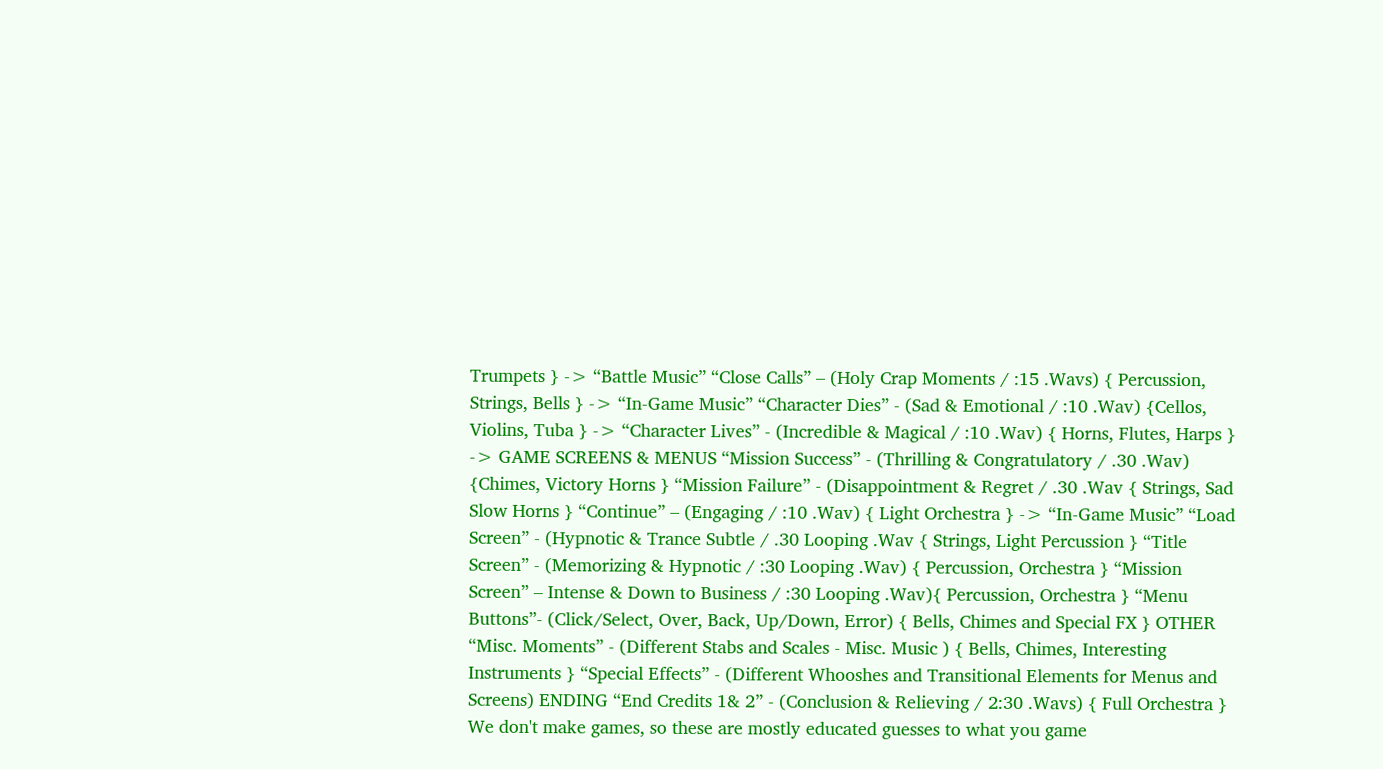Trumpets } -> “Battle Music” “Close Calls” – (Holy Crap Moments / :15 .Wavs) { Percussion, Strings, Bells } -> “In-Game Music” “Character Dies” - (Sad & Emotional / :10 .Wav) {Cellos, Violins, Tuba } -> “Character Lives” - (Incredible & Magical / :10 .Wav) { Horns, Flutes, Harps } -> GAME SCREENS & MENUS “Mission Success” - (Thrilling & Congratulatory / .30 .Wav) {Chimes, Victory Horns } “Mission Failure” - (Disappointment & Regret / .30 .Wav { Strings, Sad Slow Horns } “Continue” – (Engaging / :10 .Wav) { Light Orchestra } -> “In-Game Music” “Load Screen” - (Hypnotic & Trance Subtle / .30 Looping .Wav { Strings, Light Percussion } “Title Screen” - (Memorizing & Hypnotic / :30 Looping .Wav) { Percussion, Orchestra } “Mission Screen” – Intense & Down to Business / :30 Looping .Wav){ Percussion, Orchestra } “Menu Buttons”- (Click/Select, Over, Back, Up/Down, Error) { Bells, Chimes and Special FX } OTHER “Misc. Moments” - (Different Stabs and Scales - Misc. Music ) { Bells, Chimes, Interesting Instruments } “Special Effects” - (Different Whooshes and Transitional Elements for Menus and Screens) ENDING “End Credits 1& 2” - (Conclusion & Relieving / 2:30 .Wavs) { Full Orchestra } We don't make games, so these are mostly educated guesses to what you game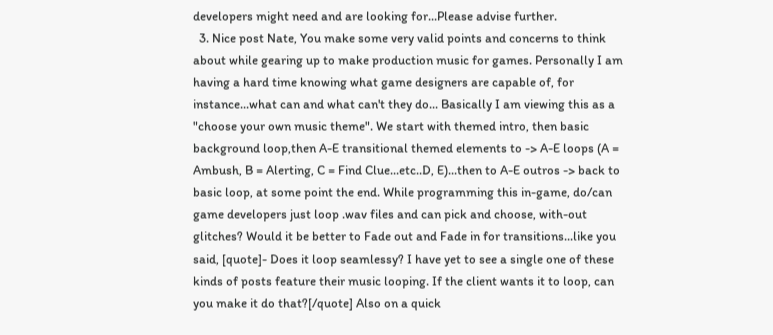developers might need and are looking for...Please advise further.
  3. Nice post Nate, You make some very valid points and concerns to think about while gearing up to make production music for games. Personally I am having a hard time knowing what game designers are capable of, for instance...what can and what can't they do... Basically I am viewing this as a "choose your own music theme". We start with themed intro, then basic background loop,then A-E transitional themed elements to -> A-E loops (A = Ambush, B = Alerting, C = Find Clue...etc..D, E)...then to A-E outros -> back to basic loop, at some point the end. While programming this in-game, do/can game developers just loop .wav files and can pick and choose, with-out glitches? Would it be better to Fade out and Fade in for transitions...like you said, [quote]- Does it loop seamlessy? I have yet to see a single one of these kinds of posts feature their music looping. If the client wants it to loop, can you make it do that?[/quote] Also on a quick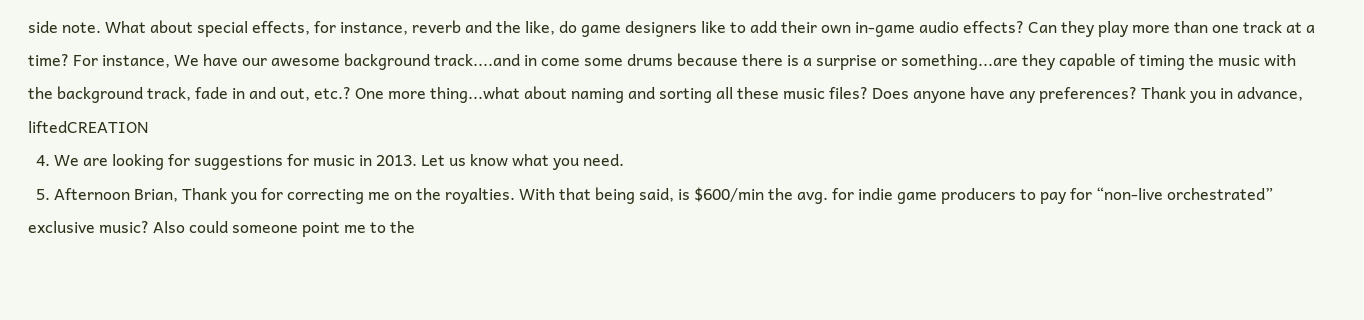side note. What about special effects, for instance, reverb and the like, do game designers like to add their own in-game audio effects? Can they play more than one track at a time? For instance, We have our awesome background track....and in come some drums because there is a surprise or something...are they capable of timing the music with the background track, fade in and out, etc.? One more thing...what about naming and sorting all these music files? Does anyone have any preferences? Thank you in advance, liftedCREATION
  4. We are looking for suggestions for music in 2013. Let us know what you need.
  5. Afternoon Brian, Thank you for correcting me on the royalties. With that being said, is $600/min the avg. for indie game producers to pay for “non-live orchestrated” exclusive music? Also could someone point me to the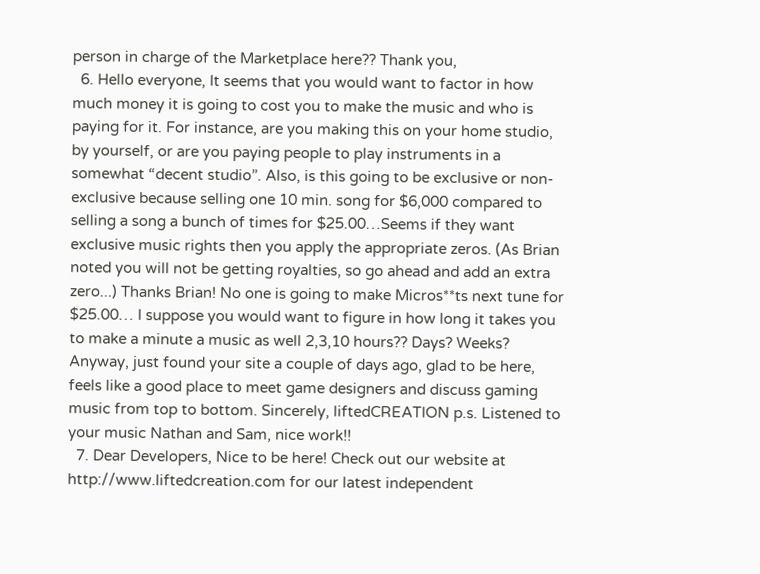person in charge of the Marketplace here?? Thank you,
  6. Hello everyone, It seems that you would want to factor in how much money it is going to cost you to make the music and who is paying for it. For instance, are you making this on your home studio, by yourself, or are you paying people to play instruments in a somewhat “decent studio”. Also, is this going to be exclusive or non-exclusive because selling one 10 min. song for $6,000 compared to selling a song a bunch of times for $25.00…Seems if they want exclusive music rights then you apply the appropriate zeros. (As Brian noted you will not be getting royalties, so go ahead and add an extra zero...) Thanks Brian! No one is going to make Micros**ts next tune for $25.00… I suppose you would want to figure in how long it takes you to make a minute a music as well 2,3,10 hours?? Days? Weeks? Anyway, just found your site a couple of days ago, glad to be here, feels like a good place to meet game designers and discuss gaming music from top to bottom. Sincerely, liftedCREATION p.s. Listened to your music Nathan and Sam, nice work!!
  7. Dear Developers, Nice to be here! Check out our website at http://www.liftedcreation.com for our latest independent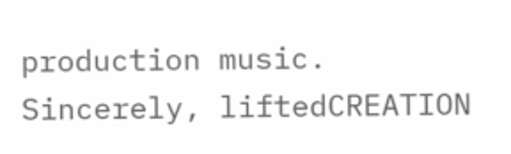production music. Sincerely, liftedCREATION